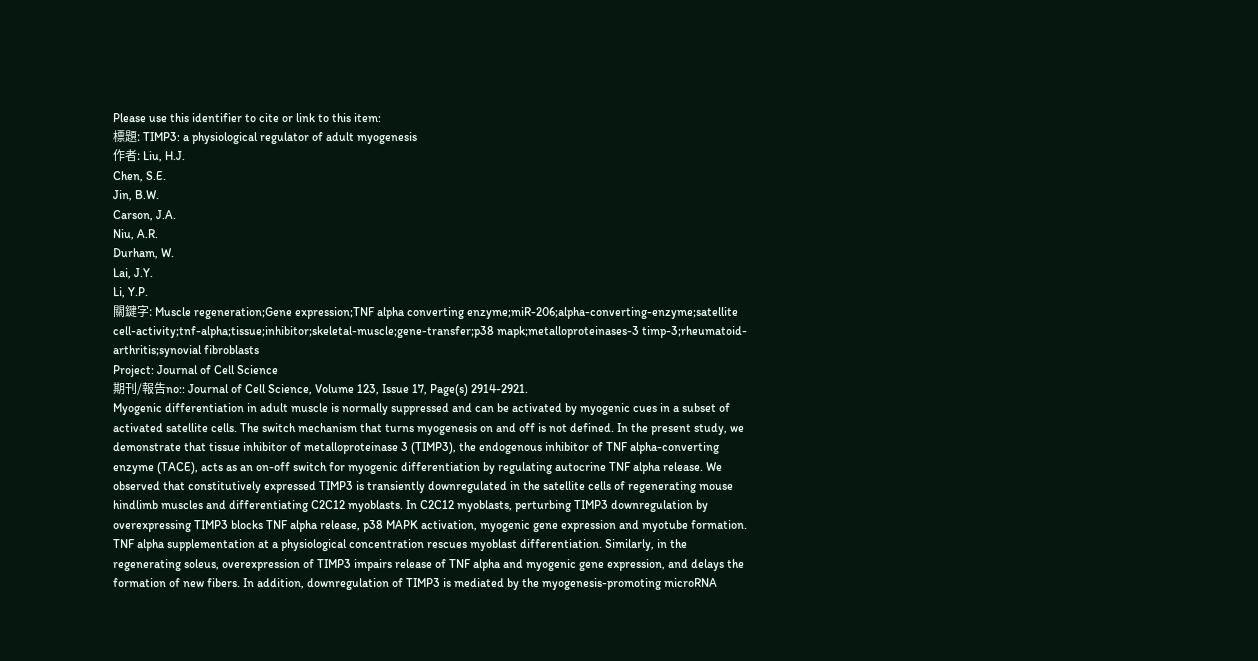Please use this identifier to cite or link to this item:
標題: TIMP3: a physiological regulator of adult myogenesis
作者: Liu, H.J.
Chen, S.E.
Jin, B.W.
Carson, J.A.
Niu, A.R.
Durham, W.
Lai, J.Y.
Li, Y.P.
關鍵字: Muscle regeneration;Gene expression;TNF alpha converting enzyme;miR-206;alpha-converting-enzyme;satellite cell-activity;tnf-alpha;tissue;inhibitor;skeletal-muscle;gene-transfer;p38 mapk;metalloproteinases-3 timp-3;rheumatoid-arthritis;synovial fibroblasts
Project: Journal of Cell Science
期刊/報告no:: Journal of Cell Science, Volume 123, Issue 17, Page(s) 2914-2921.
Myogenic differentiation in adult muscle is normally suppressed and can be activated by myogenic cues in a subset of activated satellite cells. The switch mechanism that turns myogenesis on and off is not defined. In the present study, we demonstrate that tissue inhibitor of metalloproteinase 3 (TIMP3), the endogenous inhibitor of TNF alpha-converting enzyme (TACE), acts as an on-off switch for myogenic differentiation by regulating autocrine TNF alpha release. We observed that constitutively expressed TIMP3 is transiently downregulated in the satellite cells of regenerating mouse hindlimb muscles and differentiating C2C12 myoblasts. In C2C12 myoblasts, perturbing TIMP3 downregulation by overexpressing TIMP3 blocks TNF alpha release, p38 MAPK activation, myogenic gene expression and myotube formation. TNF alpha supplementation at a physiological concentration rescues myoblast differentiation. Similarly, in the regenerating soleus, overexpression of TIMP3 impairs release of TNF alpha and myogenic gene expression, and delays the formation of new fibers. In addition, downregulation of TIMP3 is mediated by the myogenesis-promoting microRNA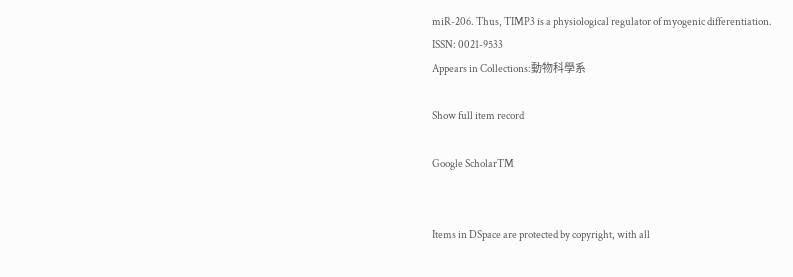miR-206. Thus, TIMP3 is a physiological regulator of myogenic differentiation.
ISSN: 0021-9533
Appears in Collections:動物科學系

Show full item record

Google ScholarTM


Items in DSpace are protected by copyright, with all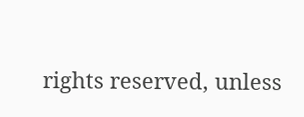rights reserved, unless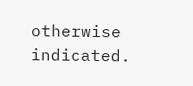otherwise indicated.